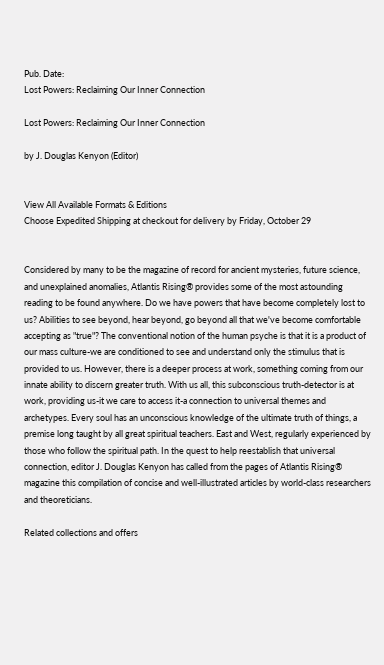Pub. Date:
Lost Powers: Reclaiming Our Inner Connection

Lost Powers: Reclaiming Our Inner Connection

by J. Douglas Kenyon (Editor)


View All Available Formats & Editions
Choose Expedited Shipping at checkout for delivery by Friday, October 29


Considered by many to be the magazine of record for ancient mysteries, future science, and unexplained anomalies, Atlantis Rising® provides some of the most astounding reading to be found anywhere. Do we have powers that have become completely lost to us? Abilities to see beyond, hear beyond, go beyond all that we've become comfortable accepting as "true"? The conventional notion of the human psyche is that it is a product of our mass culture-we are conditioned to see and understand only the stimulus that is provided to us. However, there is a deeper process at work, something coming from our innate ability to discern greater truth. With us all, this subconscious truth-detector is at work, providing us-it we care to access it-a connection to universal themes and archetypes. Every soul has an unconscious knowledge of the ultimate truth of things, a premise long taught by all great spiritual teachers. East and West, regularly experienced by those who follow the spiritual path. In the quest to help reestablish that universal connection, editor J. Douglas Kenyon has called from the pages of Atlantis Rising® magazine this compilation of concise and well-illustrated articles by world-class researchers and theoreticians.

Related collections and offers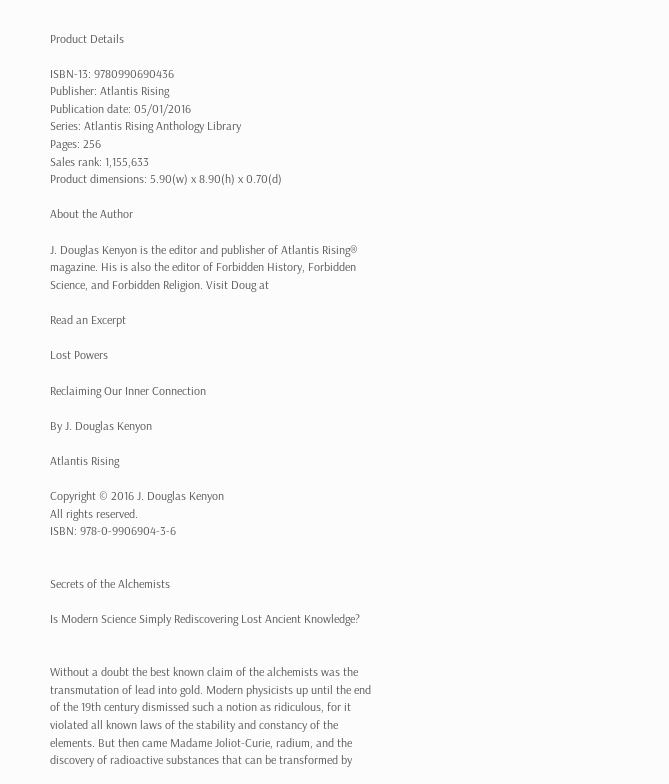Product Details

ISBN-13: 9780990690436
Publisher: Atlantis Rising
Publication date: 05/01/2016
Series: Atlantis Rising Anthology Library
Pages: 256
Sales rank: 1,155,633
Product dimensions: 5.90(w) x 8.90(h) x 0.70(d)

About the Author

J. Douglas Kenyon is the editor and publisher of Atlantis Rising® magazine. His is also the editor of Forbidden History, Forbidden Science, and Forbidden Religion. Visit Doug at

Read an Excerpt

Lost Powers

Reclaiming Our Inner Connection

By J. Douglas Kenyon

Atlantis Rising

Copyright © 2016 J. Douglas Kenyon
All rights reserved.
ISBN: 978-0-9906904-3-6


Secrets of the Alchemists

Is Modern Science Simply Rediscovering Lost Ancient Knowledge?


Without a doubt the best known claim of the alchemists was the transmutation of lead into gold. Modern physicists up until the end of the 19th century dismissed such a notion as ridiculous, for it violated all known laws of the stability and constancy of the elements. But then came Madame Joliot-Curie, radium, and the discovery of radioactive substances that can be transformed by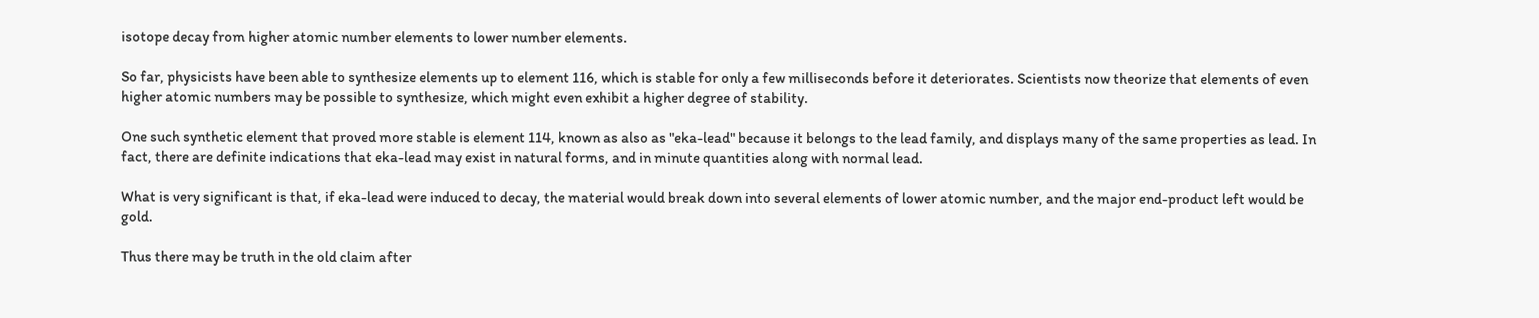isotope decay from higher atomic number elements to lower number elements.

So far, physicists have been able to synthesize elements up to element 116, which is stable for only a few milliseconds before it deteriorates. Scientists now theorize that elements of even higher atomic numbers may be possible to synthesize, which might even exhibit a higher degree of stability.

One such synthetic element that proved more stable is element 114, known as also as "eka-lead" because it belongs to the lead family, and displays many of the same properties as lead. In fact, there are definite indications that eka-lead may exist in natural forms, and in minute quantities along with normal lead.

What is very significant is that, if eka-lead were induced to decay, the material would break down into several elements of lower atomic number, and the major end-product left would be gold.

Thus there may be truth in the old claim after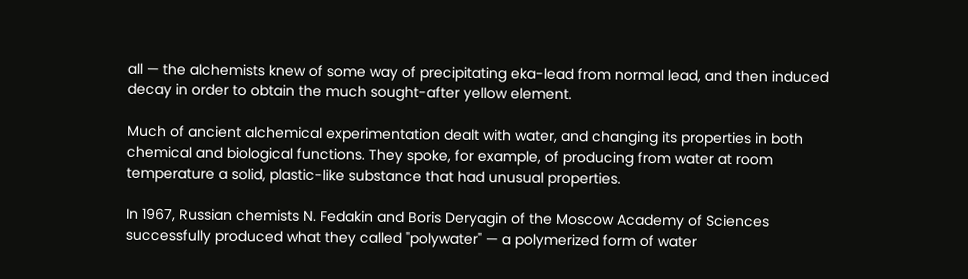all — the alchemists knew of some way of precipitating eka-lead from normal lead, and then induced decay in order to obtain the much sought-after yellow element.

Much of ancient alchemical experimentation dealt with water, and changing its properties in both chemical and biological functions. They spoke, for example, of producing from water at room temperature a solid, plastic-like substance that had unusual properties.

In 1967, Russian chemists N. Fedakin and Boris Deryagin of the Moscow Academy of Sciences successfully produced what they called "polywater" — a polymerized form of water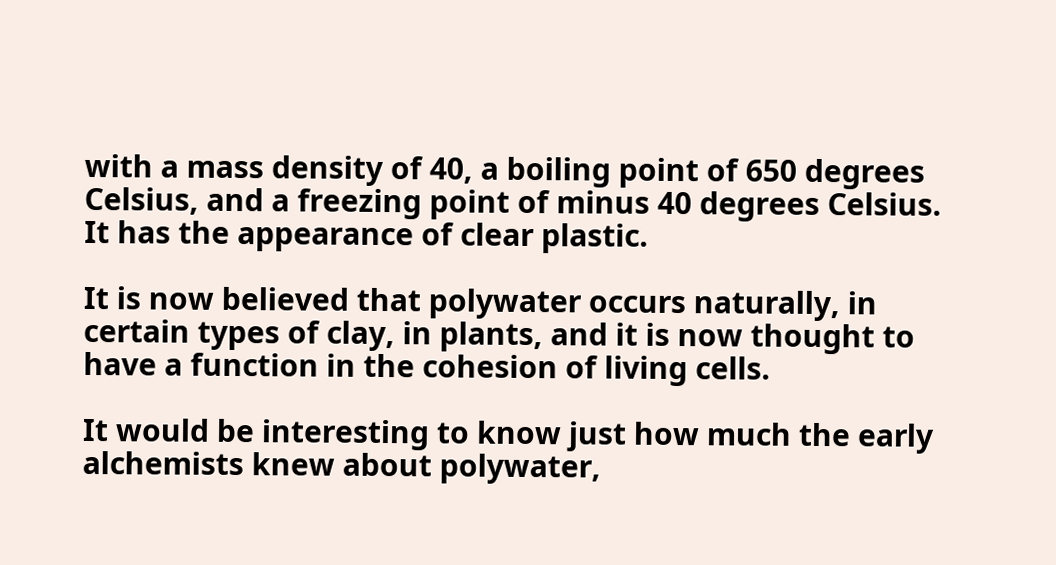with a mass density of 40, a boiling point of 650 degrees Celsius, and a freezing point of minus 40 degrees Celsius. It has the appearance of clear plastic.

It is now believed that polywater occurs naturally, in certain types of clay, in plants, and it is now thought to have a function in the cohesion of living cells.

It would be interesting to know just how much the early alchemists knew about polywater,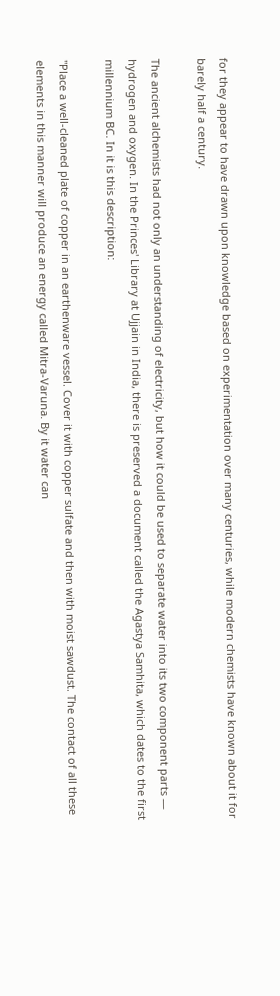for they appear to have drawn upon knowledge based on experimentation over many centuries, while modern chemists have known about it for barely half a century.

The ancient alchemists had not only an understanding of electricity, but how it could be used to separate water into its two component parts — hydrogen and oxygen. In the Princes' Library at Ujjain in India, there is preserved a document called the Agastya Samhita, which dates to the first millennium BC. In it is this description:

"Place a well-cleaned plate of copper in an earthenware vessel. Cover it with copper sulfate and then with moist sawdust. The contact of all these elements in this manner will produce an energy called Mitra-Varuna. By it water can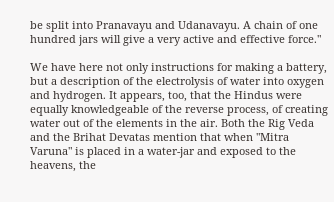be split into Pranavayu and Udanavayu. A chain of one hundred jars will give a very active and effective force."

We have here not only instructions for making a battery, but a description of the electrolysis of water into oxygen and hydrogen. It appears, too, that the Hindus were equally knowledgeable of the reverse process, of creating water out of the elements in the air. Both the Rig Veda and the Brihat Devatas mention that when "Mitra Varuna" is placed in a water-jar and exposed to the heavens, the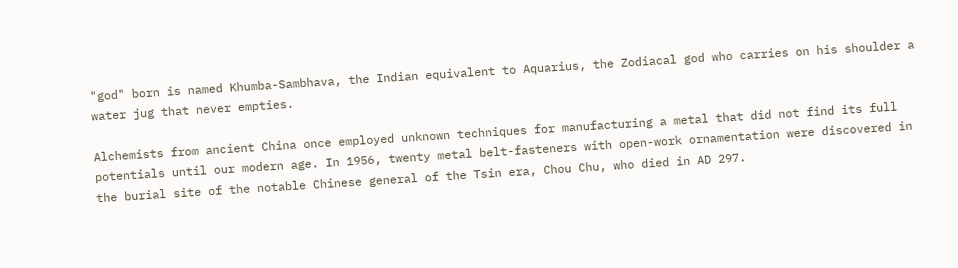"god" born is named Khumba-Sambhava, the Indian equivalent to Aquarius, the Zodiacal god who carries on his shoulder a water jug that never empties.

Alchemists from ancient China once employed unknown techniques for manufacturing a metal that did not find its full potentials until our modern age. In 1956, twenty metal belt-fasteners with open-work ornamentation were discovered in the burial site of the notable Chinese general of the Tsin era, Chou Chu, who died in AD 297.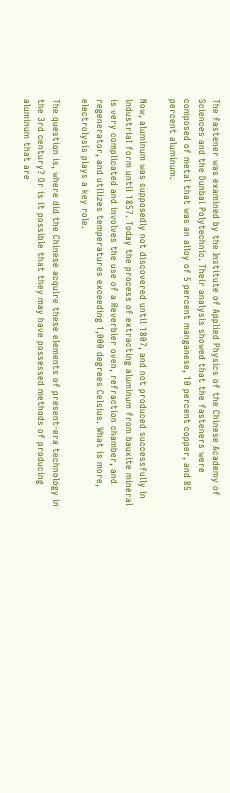The fastener was examined by the Institute of Applied Physics of the Chinese Academy of Sciences and the Dunbai Polytechnic. Their analysis showed that the fasteners were composed of metal that was an alloy of 5 percent manganese, 10 percent copper, and 85 percent aluminum.

Now, aluminum was supposedly not discovered until 1807, and not produced successfully in industrial form until 1857. Today the process of extracting aluminum from bauxite mineral is very complicated and involves the use of a Reverbier oven, refraction chamber, and regenerator, and utilizes temperatures exceeding 1,000 degrees Celsius. What is more, electrolysis plays a key role.

The question is, where did the Chinese acquire these elements of present-era technology in the 3rd century? Or is it possible that they may have possessed methods of producing aluminum that are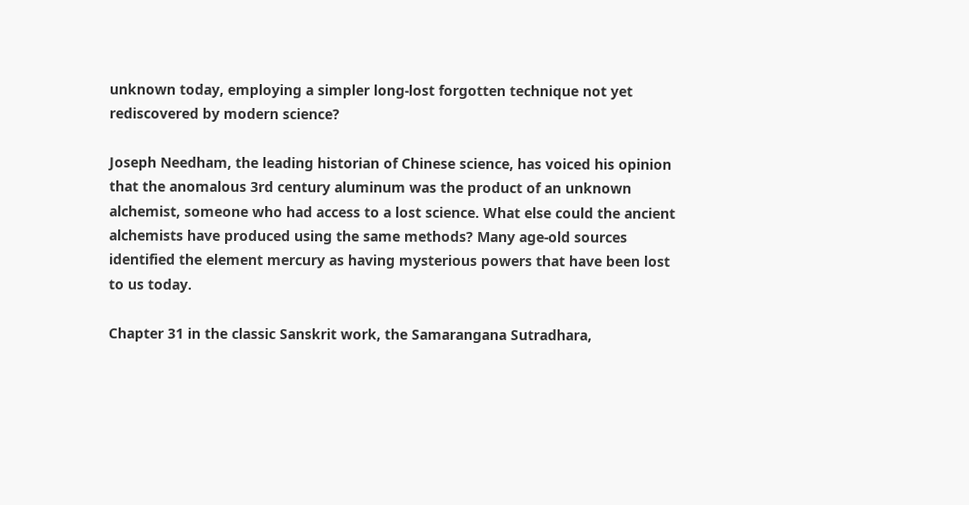unknown today, employing a simpler long-lost forgotten technique not yet rediscovered by modern science?

Joseph Needham, the leading historian of Chinese science, has voiced his opinion that the anomalous 3rd century aluminum was the product of an unknown alchemist, someone who had access to a lost science. What else could the ancient alchemists have produced using the same methods? Many age-old sources identified the element mercury as having mysterious powers that have been lost to us today.

Chapter 31 in the classic Sanskrit work, the Samarangana Sutradhara,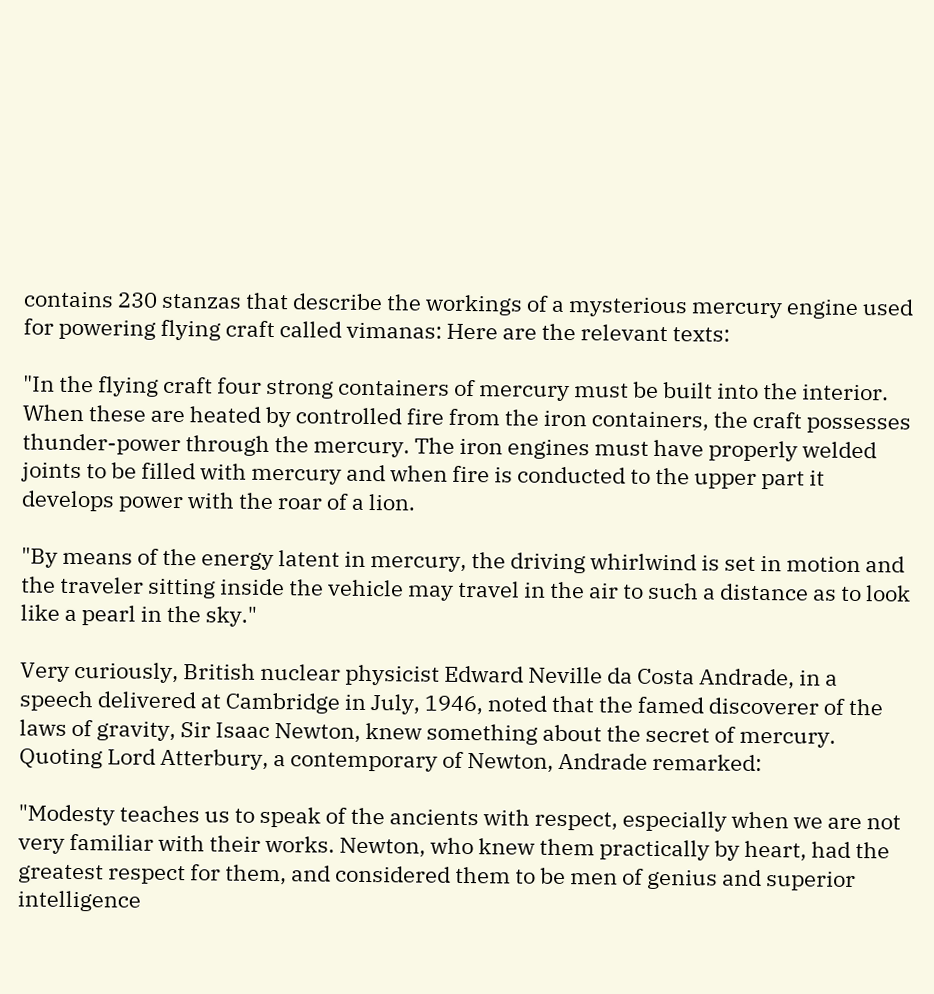contains 230 stanzas that describe the workings of a mysterious mercury engine used for powering flying craft called vimanas: Here are the relevant texts:

"In the flying craft four strong containers of mercury must be built into the interior. When these are heated by controlled fire from the iron containers, the craft possesses thunder-power through the mercury. The iron engines must have properly welded joints to be filled with mercury and when fire is conducted to the upper part it develops power with the roar of a lion.

"By means of the energy latent in mercury, the driving whirlwind is set in motion and the traveler sitting inside the vehicle may travel in the air to such a distance as to look like a pearl in the sky."

Very curiously, British nuclear physicist Edward Neville da Costa Andrade, in a speech delivered at Cambridge in July, 1946, noted that the famed discoverer of the laws of gravity, Sir Isaac Newton, knew something about the secret of mercury. Quoting Lord Atterbury, a contemporary of Newton, Andrade remarked:

"Modesty teaches us to speak of the ancients with respect, especially when we are not very familiar with their works. Newton, who knew them practically by heart, had the greatest respect for them, and considered them to be men of genius and superior intelligence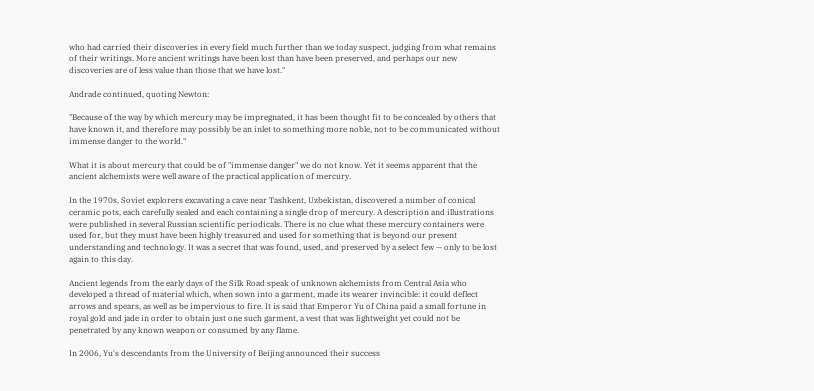who had carried their discoveries in every field much further than we today suspect, judging from what remains of their writings. More ancient writings have been lost than have been preserved, and perhaps our new discoveries are of less value than those that we have lost."

Andrade continued, quoting Newton:

"Because of the way by which mercury may be impregnated, it has been thought fit to be concealed by others that have known it, and therefore may possibly be an inlet to something more noble, not to be communicated without immense danger to the world."

What it is about mercury that could be of "immense danger" we do not know. Yet it seems apparent that the ancient alchemists were well aware of the practical application of mercury.

In the 1970s, Soviet explorers excavating a cave near Tashkent, Uzbekistan, discovered a number of conical ceramic pots, each carefully sealed and each containing a single drop of mercury. A description and illustrations were published in several Russian scientific periodicals. There is no clue what these mercury containers were used for, but they must have been highly treasured and used for something that is beyond our present understanding and technology. It was a secret that was found, used, and preserved by a select few — only to be lost again to this day.

Ancient legends from the early days of the Silk Road speak of unknown alchemists from Central Asia who developed a thread of material which, when sown into a garment, made its wearer invincible: it could deflect arrows and spears, as well as be impervious to fire. It is said that Emperor Yu of China paid a small fortune in royal gold and jade in order to obtain just one such garment, a vest that was lightweight yet could not be penetrated by any known weapon or consumed by any flame.

In 2006, Yu's descendants from the University of Beijing announced their success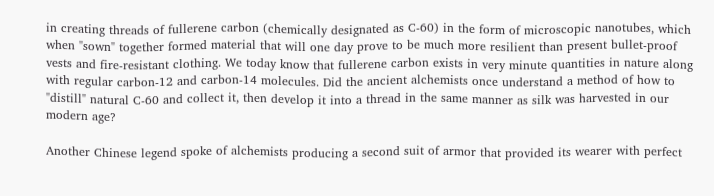in creating threads of fullerene carbon (chemically designated as C-60) in the form of microscopic nanotubes, which when "sown" together formed material that will one day prove to be much more resilient than present bullet-proof vests and fire-resistant clothing. We today know that fullerene carbon exists in very minute quantities in nature along with regular carbon-12 and carbon-14 molecules. Did the ancient alchemists once understand a method of how to "distill" natural C-60 and collect it, then develop it into a thread in the same manner as silk was harvested in our modern age?

Another Chinese legend spoke of alchemists producing a second suit of armor that provided its wearer with perfect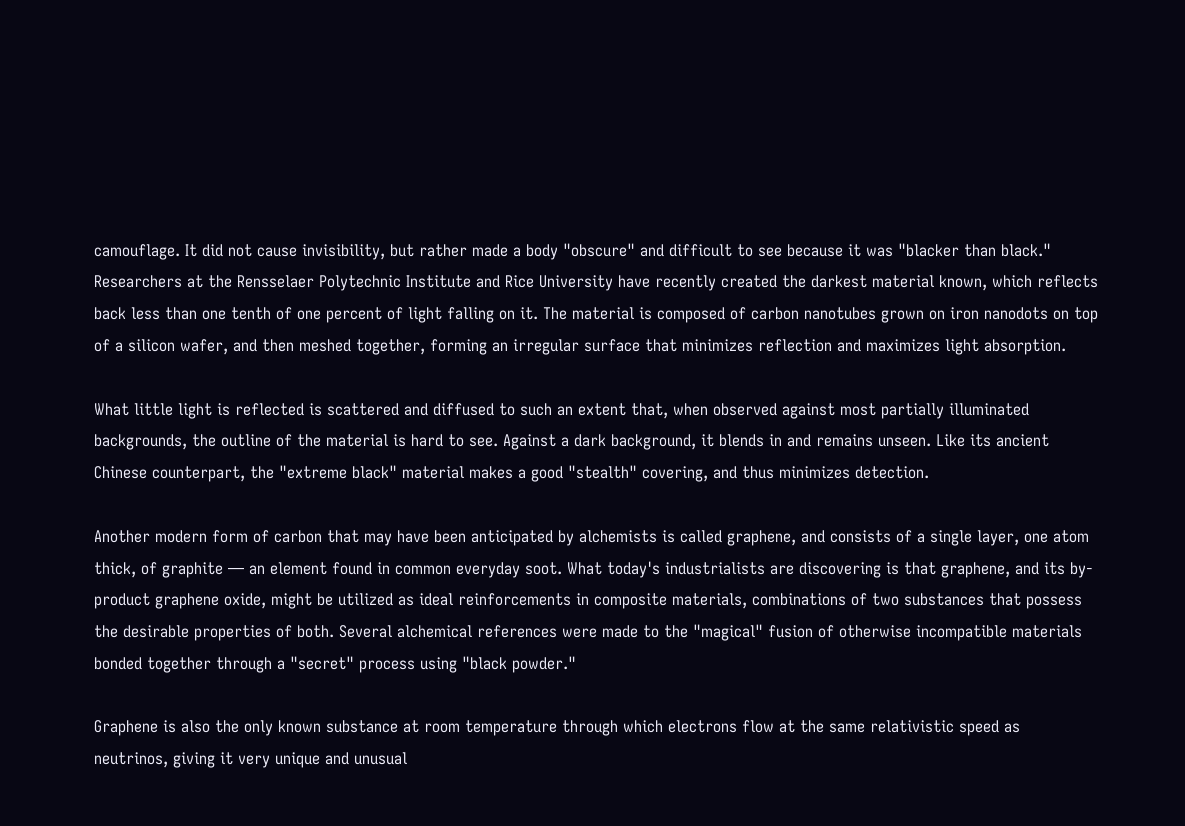camouflage. It did not cause invisibility, but rather made a body "obscure" and difficult to see because it was "blacker than black." Researchers at the Rensselaer Polytechnic Institute and Rice University have recently created the darkest material known, which reflects back less than one tenth of one percent of light falling on it. The material is composed of carbon nanotubes grown on iron nanodots on top of a silicon wafer, and then meshed together, forming an irregular surface that minimizes reflection and maximizes light absorption.

What little light is reflected is scattered and diffused to such an extent that, when observed against most partially illuminated backgrounds, the outline of the material is hard to see. Against a dark background, it blends in and remains unseen. Like its ancient Chinese counterpart, the "extreme black" material makes a good "stealth" covering, and thus minimizes detection.

Another modern form of carbon that may have been anticipated by alchemists is called graphene, and consists of a single layer, one atom thick, of graphite — an element found in common everyday soot. What today's industrialists are discovering is that graphene, and its by-product graphene oxide, might be utilized as ideal reinforcements in composite materials, combinations of two substances that possess the desirable properties of both. Several alchemical references were made to the "magical" fusion of otherwise incompatible materials bonded together through a "secret" process using "black powder."

Graphene is also the only known substance at room temperature through which electrons flow at the same relativistic speed as neutrinos, giving it very unique and unusual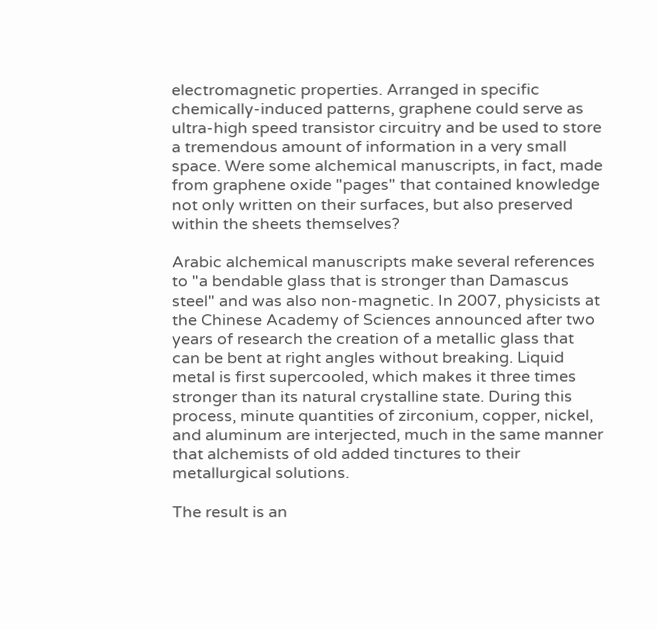electromagnetic properties. Arranged in specific chemically-induced patterns, graphene could serve as ultra-high speed transistor circuitry and be used to store a tremendous amount of information in a very small space. Were some alchemical manuscripts, in fact, made from graphene oxide "pages" that contained knowledge not only written on their surfaces, but also preserved within the sheets themselves?

Arabic alchemical manuscripts make several references to "a bendable glass that is stronger than Damascus steel" and was also non-magnetic. In 2007, physicists at the Chinese Academy of Sciences announced after two years of research the creation of a metallic glass that can be bent at right angles without breaking. Liquid metal is first supercooled, which makes it three times stronger than its natural crystalline state. During this process, minute quantities of zirconium, copper, nickel, and aluminum are interjected, much in the same manner that alchemists of old added tinctures to their metallurgical solutions.

The result is an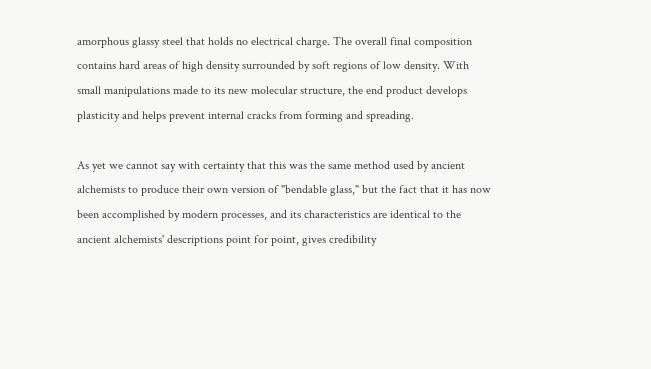amorphous glassy steel that holds no electrical charge. The overall final composition contains hard areas of high density surrounded by soft regions of low density. With small manipulations made to its new molecular structure, the end product develops plasticity and helps prevent internal cracks from forming and spreading.

As yet we cannot say with certainty that this was the same method used by ancient alchemists to produce their own version of "bendable glass," but the fact that it has now been accomplished by modern processes, and its characteristics are identical to the ancient alchemists' descriptions point for point, gives credibility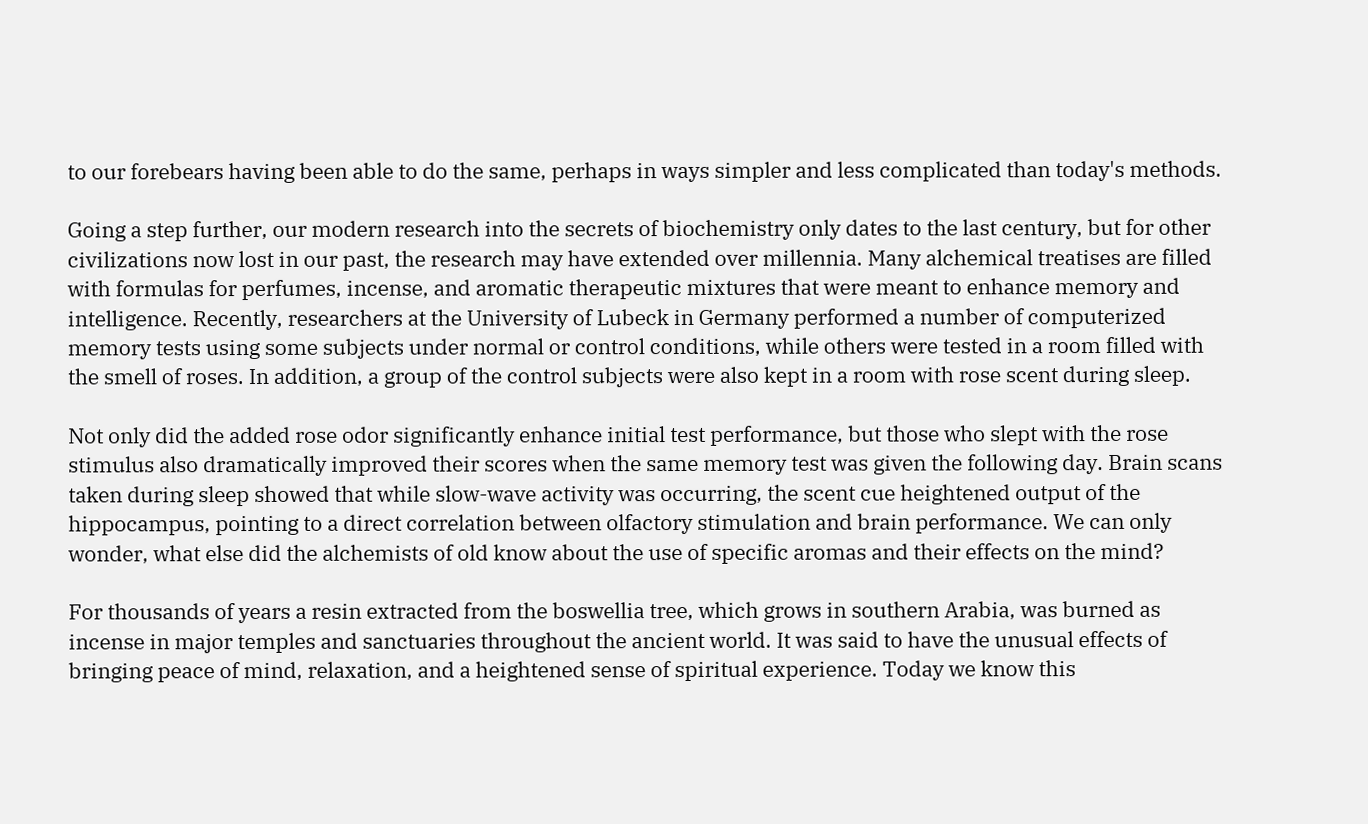to our forebears having been able to do the same, perhaps in ways simpler and less complicated than today's methods.

Going a step further, our modern research into the secrets of biochemistry only dates to the last century, but for other civilizations now lost in our past, the research may have extended over millennia. Many alchemical treatises are filled with formulas for perfumes, incense, and aromatic therapeutic mixtures that were meant to enhance memory and intelligence. Recently, researchers at the University of Lubeck in Germany performed a number of computerized memory tests using some subjects under normal or control conditions, while others were tested in a room filled with the smell of roses. In addition, a group of the control subjects were also kept in a room with rose scent during sleep.

Not only did the added rose odor significantly enhance initial test performance, but those who slept with the rose stimulus also dramatically improved their scores when the same memory test was given the following day. Brain scans taken during sleep showed that while slow-wave activity was occurring, the scent cue heightened output of the hippocampus, pointing to a direct correlation between olfactory stimulation and brain performance. We can only wonder, what else did the alchemists of old know about the use of specific aromas and their effects on the mind?

For thousands of years a resin extracted from the boswellia tree, which grows in southern Arabia, was burned as incense in major temples and sanctuaries throughout the ancient world. It was said to have the unusual effects of bringing peace of mind, relaxation, and a heightened sense of spiritual experience. Today we know this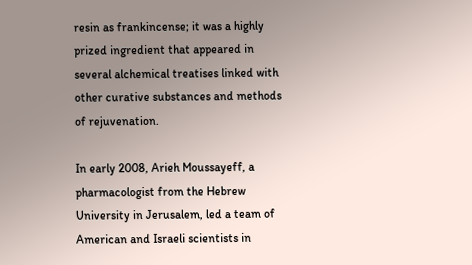resin as frankincense; it was a highly prized ingredient that appeared in several alchemical treatises linked with other curative substances and methods of rejuvenation.

In early 2008, Arieh Moussayeff, a pharmacologist from the Hebrew University in Jerusalem, led a team of American and Israeli scientists in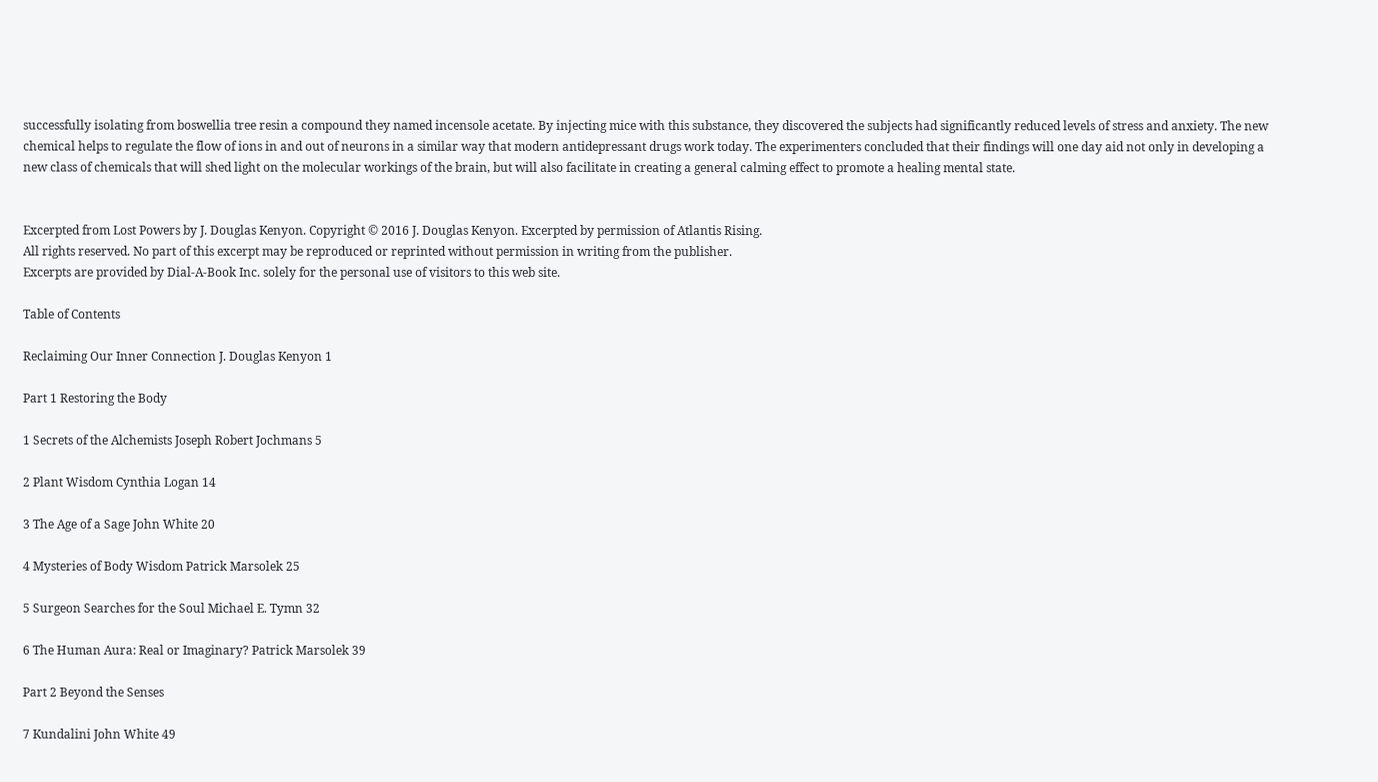successfully isolating from boswellia tree resin a compound they named incensole acetate. By injecting mice with this substance, they discovered the subjects had significantly reduced levels of stress and anxiety. The new chemical helps to regulate the flow of ions in and out of neurons in a similar way that modern antidepressant drugs work today. The experimenters concluded that their findings will one day aid not only in developing a new class of chemicals that will shed light on the molecular workings of the brain, but will also facilitate in creating a general calming effect to promote a healing mental state.


Excerpted from Lost Powers by J. Douglas Kenyon. Copyright © 2016 J. Douglas Kenyon. Excerpted by permission of Atlantis Rising.
All rights reserved. No part of this excerpt may be reproduced or reprinted without permission in writing from the publisher.
Excerpts are provided by Dial-A-Book Inc. solely for the personal use of visitors to this web site.

Table of Contents

Reclaiming Our Inner Connection J. Douglas Kenyon 1

Part 1 Restoring the Body

1 Secrets of the Alchemists Joseph Robert Jochmans 5

2 Plant Wisdom Cynthia Logan 14

3 The Age of a Sage John White 20

4 Mysteries of Body Wisdom Patrick Marsolek 25

5 Surgeon Searches for the Soul Michael E. Tymn 32

6 The Human Aura: Real or Imaginary? Patrick Marsolek 39

Part 2 Beyond the Senses

7 Kundalini John White 49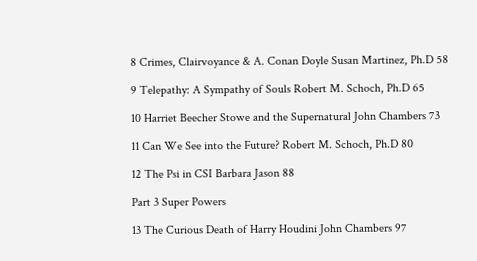8 Crimes, Clairvoyance & A. Conan Doyle Susan Martinez, Ph.D 58

9 Telepathy: A Sympathy of Souls Robert M. Schoch, Ph.D 65

10 Harriet Beecher Stowe and the Supernatural John Chambers 73

11 Can We See into the Future? Robert M. Schoch, Ph.D 80

12 The Psi in CSI Barbara Jason 88

Part 3 Super Powers

13 The Curious Death of Harry Houdini John Chambers 97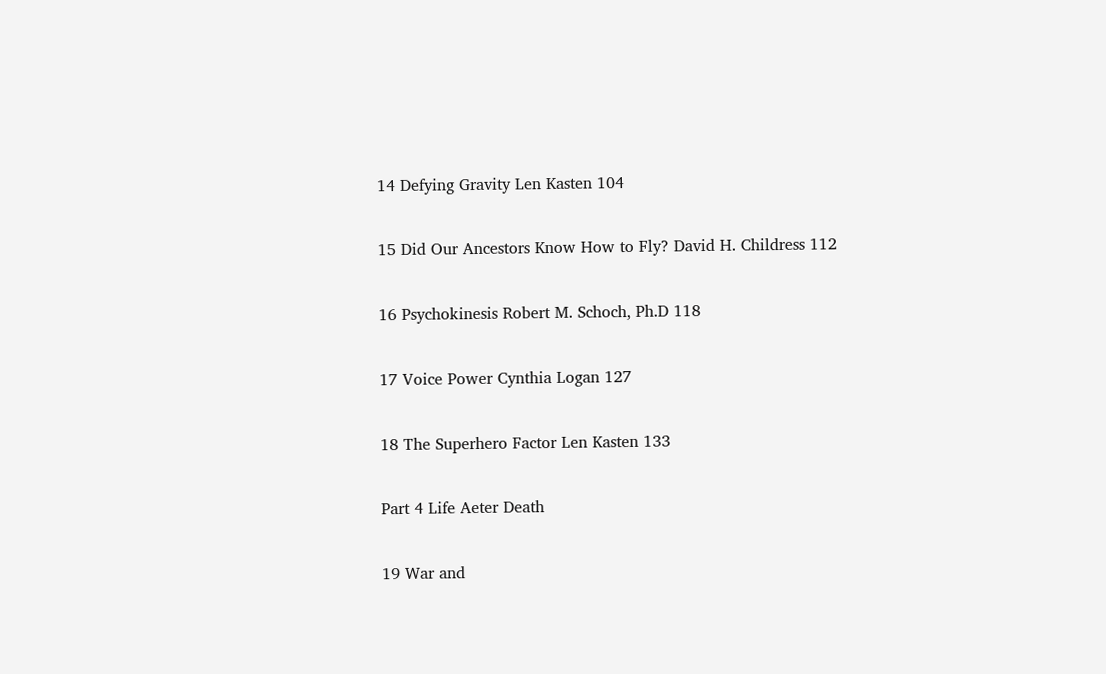14 Defying Gravity Len Kasten 104

15 Did Our Ancestors Know How to Fly? David H. Childress 112

16 Psychokinesis Robert M. Schoch, Ph.D 118

17 Voice Power Cynthia Logan 127

18 The Superhero Factor Len Kasten 133

Part 4 Life Aeter Death

19 War and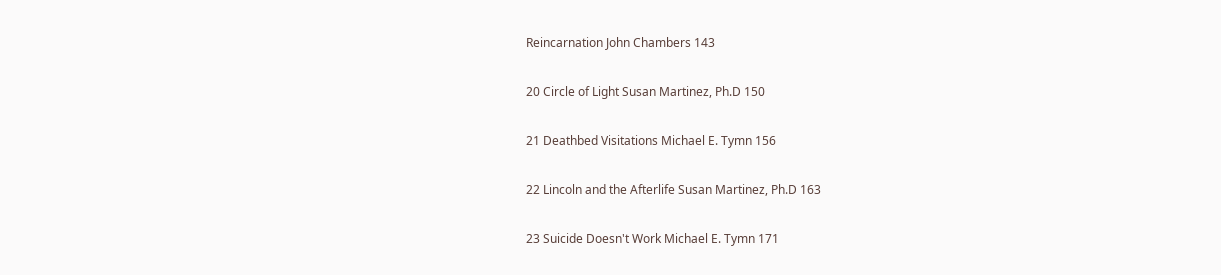Reincarnation John Chambers 143

20 Circle of Light Susan Martinez, Ph.D 150

21 Deathbed Visitations Michael E. Tymn 156

22 Lincoln and the Afterlife Susan Martinez, Ph.D 163

23 Suicide Doesn't Work Michael E. Tymn 171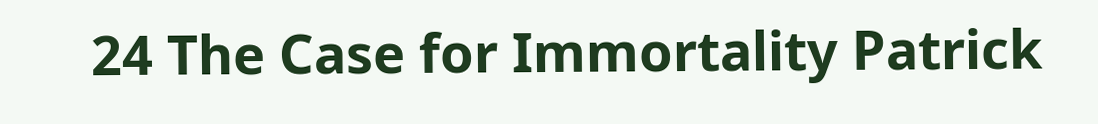24 The Case for Immortality Patrick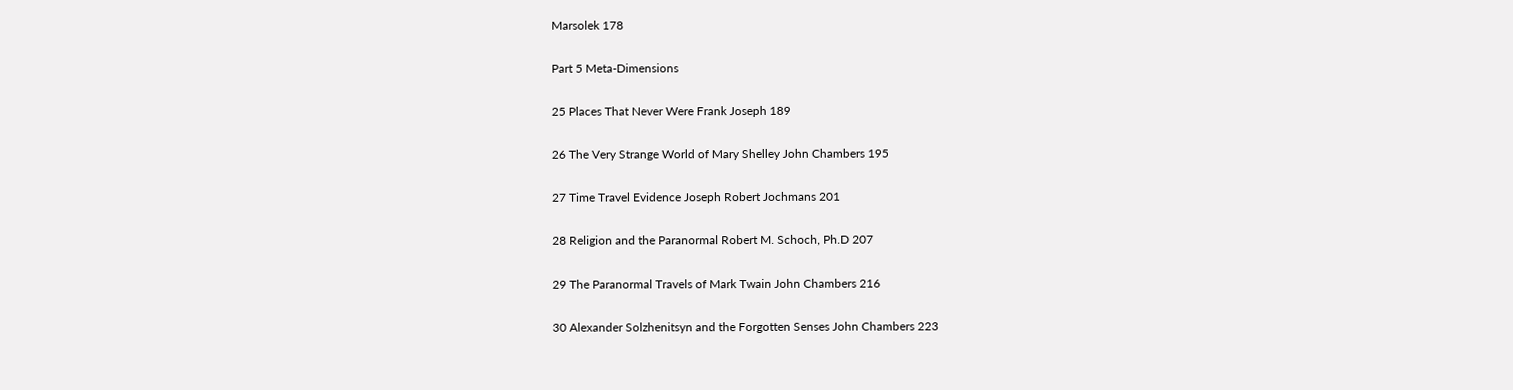Marsolek 178

Part 5 Meta-Dimensions

25 Places That Never Were Frank Joseph 189

26 The Very Strange World of Mary Shelley John Chambers 195

27 Time Travel Evidence Joseph Robert Jochmans 201

28 Religion and the Paranormal Robert M. Schoch, Ph.D 207

29 The Paranormal Travels of Mark Twain John Chambers 216

30 Alexander Solzhenitsyn and the Forgotten Senses John Chambers 223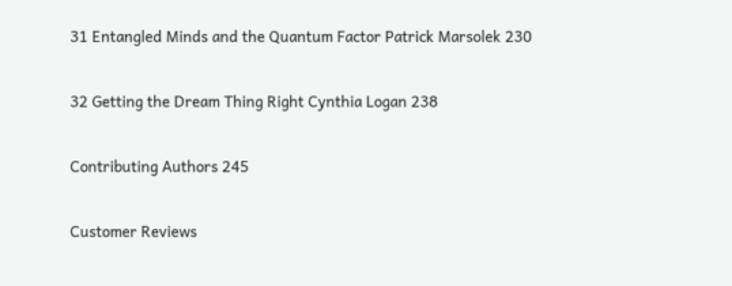31 Entangled Minds and the Quantum Factor Patrick Marsolek 230

32 Getting the Dream Thing Right Cynthia Logan 238

Contributing Authors 245

Customer Reviews